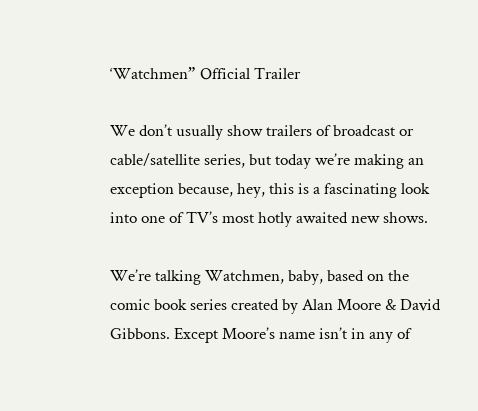‘Watchmen” Official Trailer

We don’t usually show trailers of broadcast or cable/satellite series, but today we’re making an exception because, hey, this is a fascinating look into one of TV’s most hotly awaited new shows.

We’re talking Watchmen, baby, based on the comic book series created by Alan Moore & David Gibbons. Except Moore’s name isn’t in any of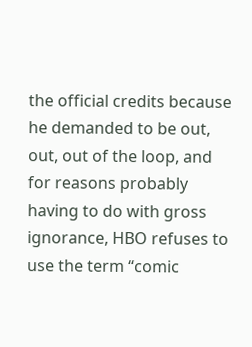the official credits because he demanded to be out, out, out of the loop, and for reasons probably having to do with gross ignorance, HBO refuses to use the term “comic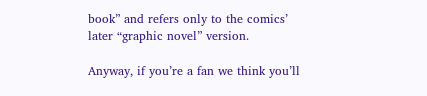book” and refers only to the comics’ later “graphic novel” version.

Anyway, if you’re a fan we think you’ll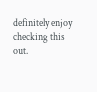definitely enjoy checking this out.